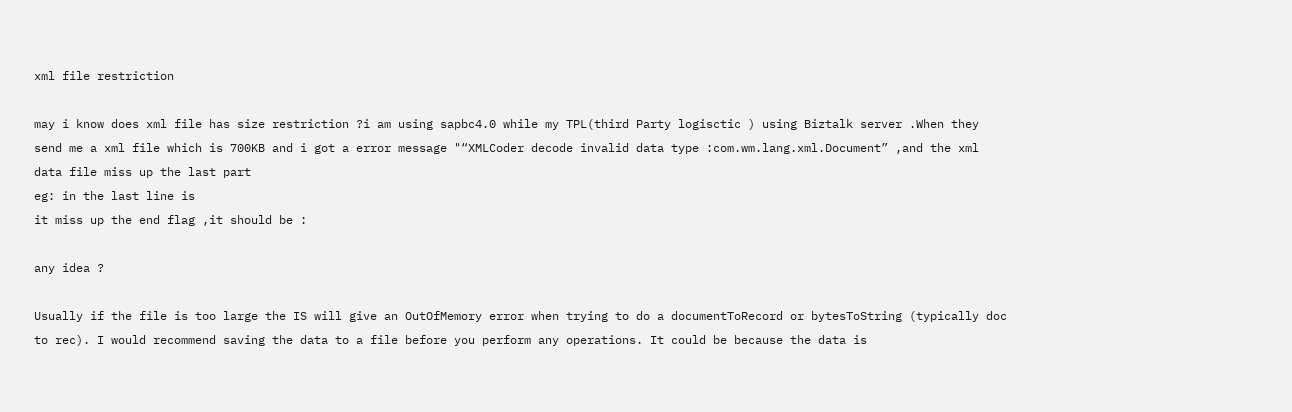xml file restriction

may i know does xml file has size restriction ?i am using sapbc4.0 while my TPL(third Party logisctic ) using Biztalk server .When they send me a xml file which is 700KB and i got a error message "“XMLCoder decode invalid data type :com.wm.lang.xml.Document” ,and the xml data file miss up the last part
eg: in the last line is
it miss up the end flag ,it should be :

any idea ?

Usually if the file is too large the IS will give an OutOfMemory error when trying to do a documentToRecord or bytesToString (typically doc to rec). I would recommend saving the data to a file before you perform any operations. It could be because the data is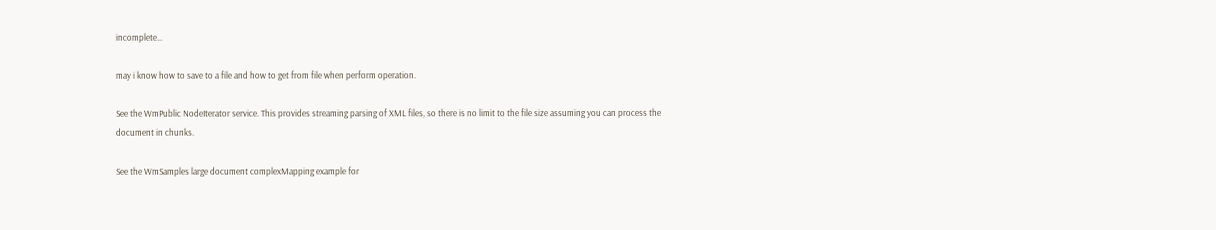incomplete…

may i know how to save to a file and how to get from file when perform operation.

See the WmPublic NodeIterator service. This provides streaming parsing of XML files, so there is no limit to the file size assuming you can process the document in chunks.

See the WmSamples large document complexMapping example for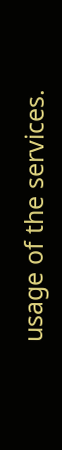usage of the services.